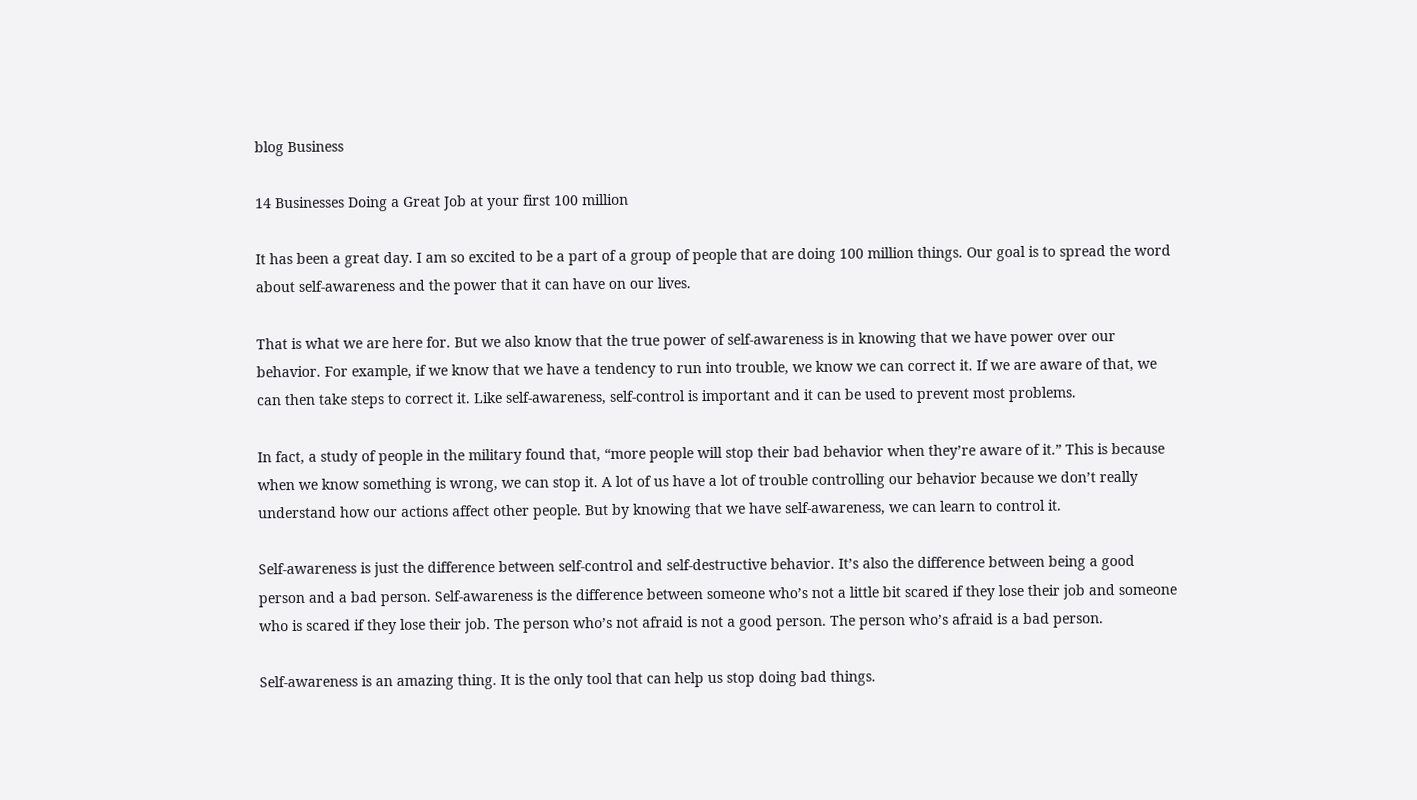blog Business

14 Businesses Doing a Great Job at your first 100 million

It has been a great day. I am so excited to be a part of a group of people that are doing 100 million things. Our goal is to spread the word about self-awareness and the power that it can have on our lives.

That is what we are here for. But we also know that the true power of self-awareness is in knowing that we have power over our behavior. For example, if we know that we have a tendency to run into trouble, we know we can correct it. If we are aware of that, we can then take steps to correct it. Like self-awareness, self-control is important and it can be used to prevent most problems.

In fact, a study of people in the military found that, “more people will stop their bad behavior when they’re aware of it.” This is because when we know something is wrong, we can stop it. A lot of us have a lot of trouble controlling our behavior because we don’t really understand how our actions affect other people. But by knowing that we have self-awareness, we can learn to control it.

Self-awareness is just the difference between self-control and self-destructive behavior. It’s also the difference between being a good person and a bad person. Self-awareness is the difference between someone who’s not a little bit scared if they lose their job and someone who is scared if they lose their job. The person who’s not afraid is not a good person. The person who’s afraid is a bad person.

Self-awareness is an amazing thing. It is the only tool that can help us stop doing bad things.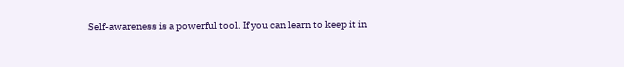Self-awareness is a powerful tool. If you can learn to keep it in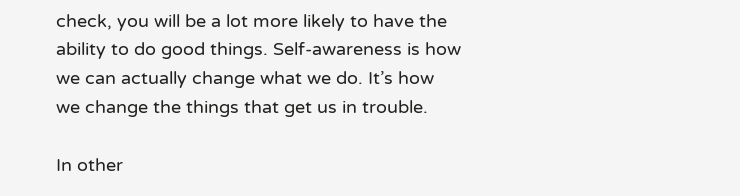check, you will be a lot more likely to have the ability to do good things. Self-awareness is how we can actually change what we do. It’s how we change the things that get us in trouble.

In other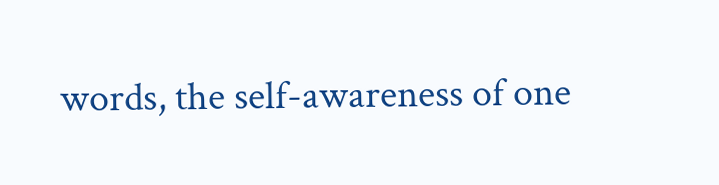words, the self-awareness of one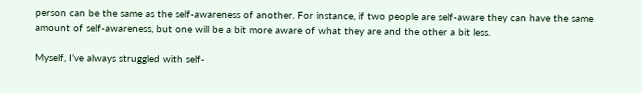person can be the same as the self-awareness of another. For instance, if two people are self-aware they can have the same amount of self-awareness, but one will be a bit more aware of what they are and the other a bit less.

Myself, I’ve always struggled with self-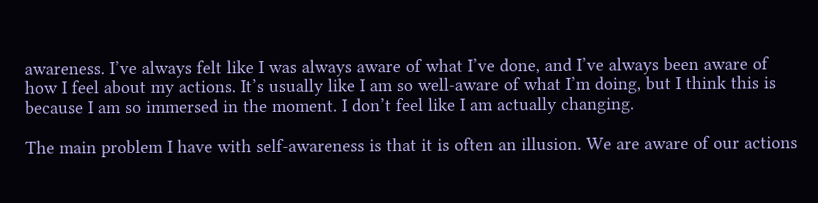awareness. I’ve always felt like I was always aware of what I’ve done, and I’ve always been aware of how I feel about my actions. It’s usually like I am so well-aware of what I’m doing, but I think this is because I am so immersed in the moment. I don’t feel like I am actually changing.

The main problem I have with self-awareness is that it is often an illusion. We are aware of our actions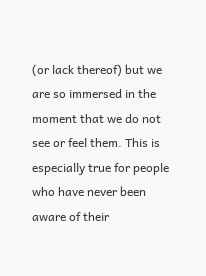(or lack thereof) but we are so immersed in the moment that we do not see or feel them. This is especially true for people who have never been aware of their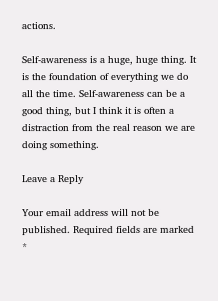actions.

Self-awareness is a huge, huge thing. It is the foundation of everything we do all the time. Self-awareness can be a good thing, but I think it is often a distraction from the real reason we are doing something.

Leave a Reply

Your email address will not be published. Required fields are marked *